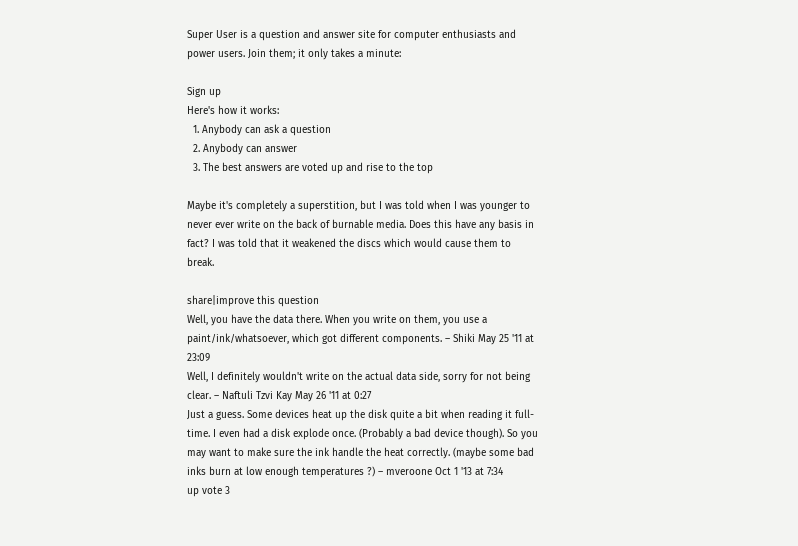Super User is a question and answer site for computer enthusiasts and power users. Join them; it only takes a minute:

Sign up
Here's how it works:
  1. Anybody can ask a question
  2. Anybody can answer
  3. The best answers are voted up and rise to the top

Maybe it's completely a superstition, but I was told when I was younger to never ever write on the back of burnable media. Does this have any basis in fact? I was told that it weakened the discs which would cause them to break.

share|improve this question
Well, you have the data there. When you write on them, you use a paint/ink/whatsoever, which got different components. – Shiki May 25 '11 at 23:09
Well, I definitely wouldn't write on the actual data side, sorry for not being clear. – Naftuli Tzvi Kay May 26 '11 at 0:27
Just a guess. Some devices heat up the disk quite a bit when reading it full-time. I even had a disk explode once. (Probably a bad device though). So you may want to make sure the ink handle the heat correctly. (maybe some bad inks burn at low enough temperatures ?) – mveroone Oct 1 '13 at 7:34
up vote 3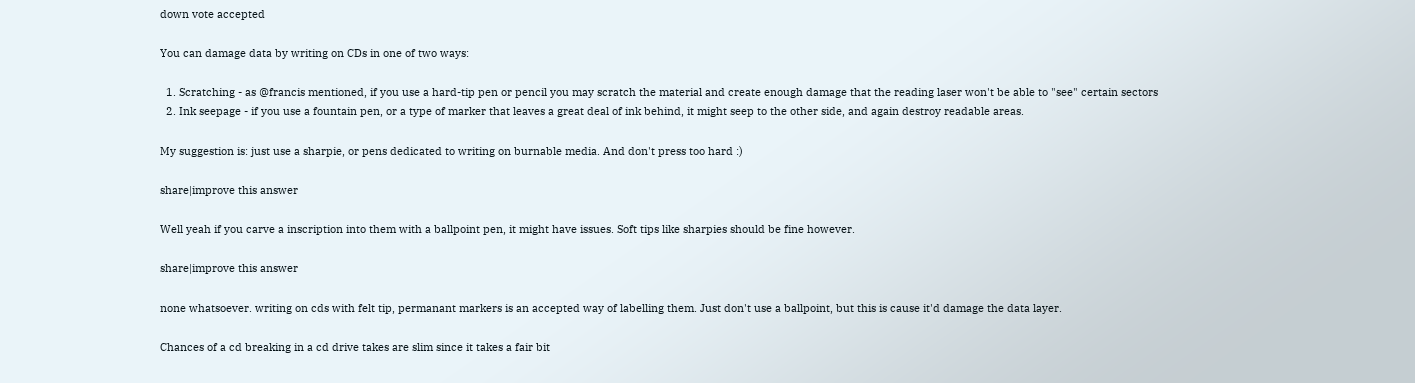down vote accepted

You can damage data by writing on CDs in one of two ways:

  1. Scratching - as @francis mentioned, if you use a hard-tip pen or pencil you may scratch the material and create enough damage that the reading laser won't be able to "see" certain sectors
  2. Ink seepage - if you use a fountain pen, or a type of marker that leaves a great deal of ink behind, it might seep to the other side, and again destroy readable areas.

My suggestion is: just use a sharpie, or pens dedicated to writing on burnable media. And don't press too hard :)

share|improve this answer

Well yeah if you carve a inscription into them with a ballpoint pen, it might have issues. Soft tips like sharpies should be fine however.

share|improve this answer

none whatsoever. writing on cds with felt tip, permanant markers is an accepted way of labelling them. Just don't use a ballpoint, but this is cause it'd damage the data layer.

Chances of a cd breaking in a cd drive takes are slim since it takes a fair bit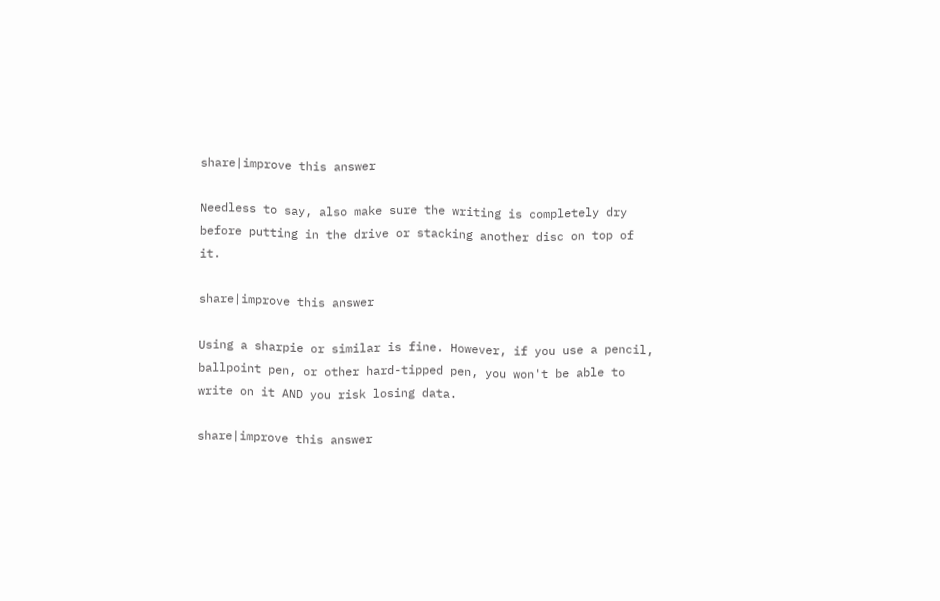share|improve this answer

Needless to say, also make sure the writing is completely dry before putting in the drive or stacking another disc on top of it.

share|improve this answer

Using a sharpie or similar is fine. However, if you use a pencil, ballpoint pen, or other hard-tipped pen, you won't be able to write on it AND you risk losing data.

share|improve this answer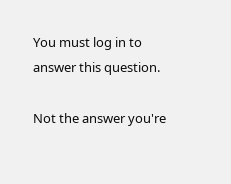You must log in to answer this question.

Not the answer you're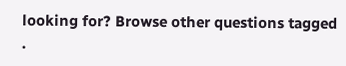looking for? Browse other questions tagged .